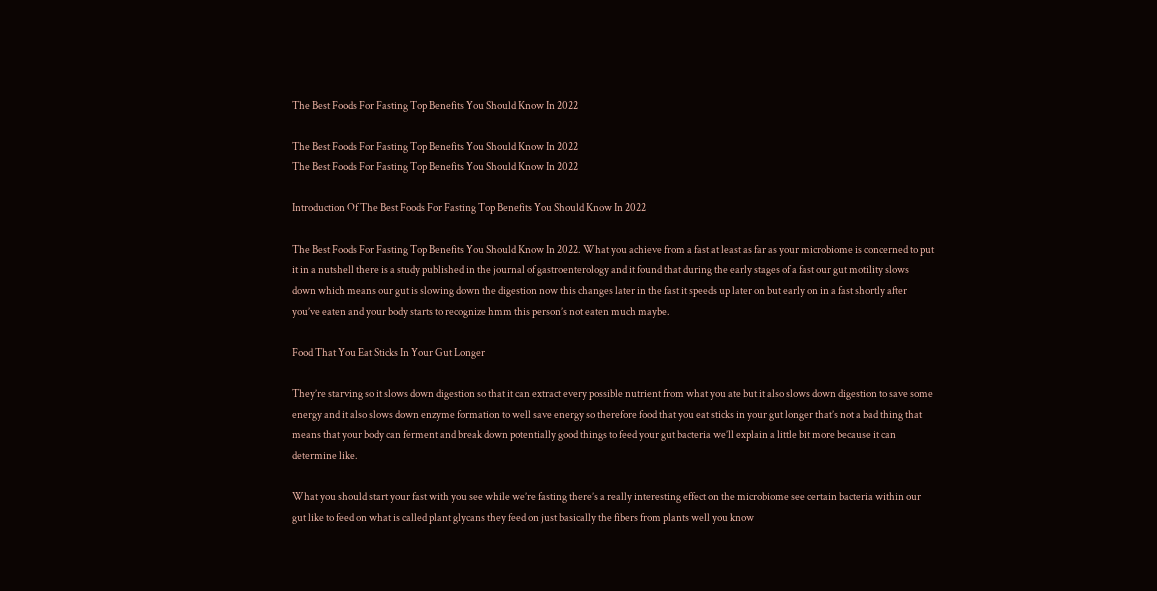The Best Foods For Fasting Top Benefits You Should Know In 2022

The Best Foods For Fasting Top Benefits You Should Know In 2022
The Best Foods For Fasting Top Benefits You Should Know In 2022

Introduction Of The Best Foods For Fasting Top Benefits You Should Know In 2022

The Best Foods For Fasting Top Benefits You Should Know In 2022. What you achieve from a fast at least as far as your microbiome is concerned to put it in a nutshell there is a study published in the journal of gastroenterology and it found that during the early stages of a fast our gut motility slows down which means our gut is slowing down the digestion now this changes later in the fast it speeds up later on but early on in a fast shortly after you’ve eaten and your body starts to recognize hmm this person’s not eaten much maybe.

Food That You Eat Sticks In Your Gut Longer

They’re starving so it slows down digestion so that it can extract every possible nutrient from what you ate but it also slows down digestion to save some energy and it also slows down enzyme formation to well save energy so therefore food that you eat sticks in your gut longer that’s not a bad thing that means that your body can ferment and break down potentially good things to feed your gut bacteria we’ll explain a little bit more because it can determine like.

What you should start your fast with you see while we’re fasting there’s a really interesting effect on the microbiome see certain bacteria within our gut like to feed on what is called plant glycans they feed on just basically the fibers from plants well you know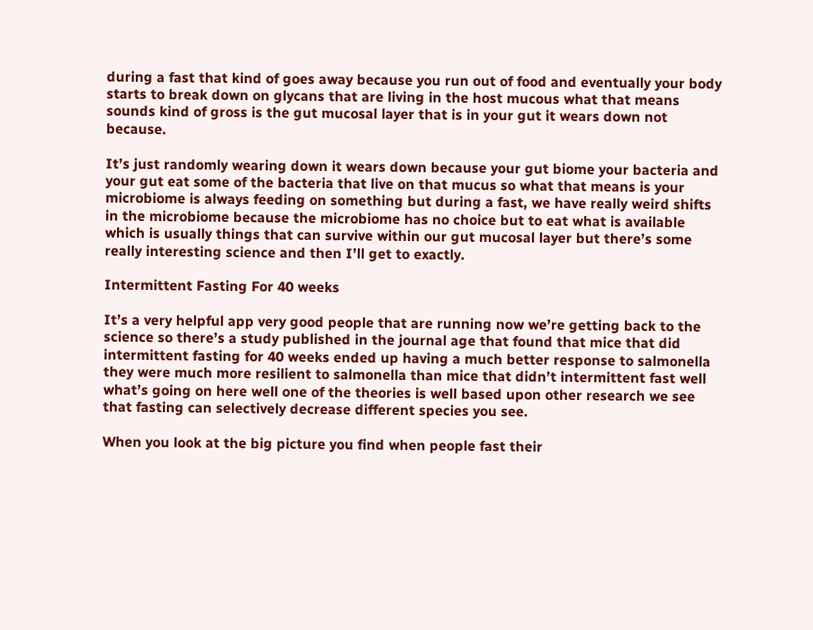during a fast that kind of goes away because you run out of food and eventually your body starts to break down on glycans that are living in the host mucous what that means sounds kind of gross is the gut mucosal layer that is in your gut it wears down not because.

It’s just randomly wearing down it wears down because your gut biome your bacteria and your gut eat some of the bacteria that live on that mucus so what that means is your microbiome is always feeding on something but during a fast, we have really weird shifts in the microbiome because the microbiome has no choice but to eat what is available which is usually things that can survive within our gut mucosal layer but there’s some really interesting science and then I’ll get to exactly.

Intermittent Fasting For 40 weeks

It’s a very helpful app very good people that are running now we’re getting back to the science so there’s a study published in the journal age that found that mice that did intermittent fasting for 40 weeks ended up having a much better response to salmonella they were much more resilient to salmonella than mice that didn’t intermittent fast well what’s going on here well one of the theories is well based upon other research we see that fasting can selectively decrease different species you see.

When you look at the big picture you find when people fast their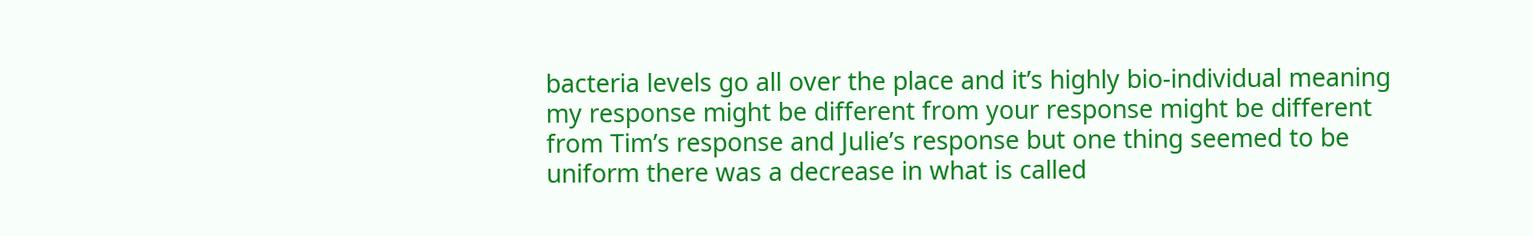bacteria levels go all over the place and it’s highly bio-individual meaning my response might be different from your response might be different from Tim’s response and Julie’s response but one thing seemed to be uniform there was a decrease in what is called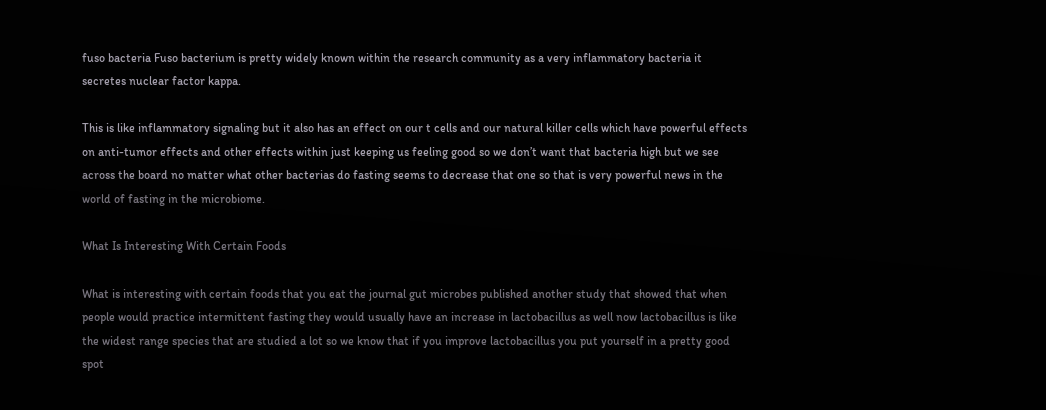fuso bacteria Fuso bacterium is pretty widely known within the research community as a very inflammatory bacteria it secretes nuclear factor kappa.

This is like inflammatory signaling but it also has an effect on our t cells and our natural killer cells which have powerful effects on anti-tumor effects and other effects within just keeping us feeling good so we don’t want that bacteria high but we see across the board no matter what other bacterias do fasting seems to decrease that one so that is very powerful news in the world of fasting in the microbiome.

What Is Interesting With Certain Foods

What is interesting with certain foods that you eat the journal gut microbes published another study that showed that when people would practice intermittent fasting they would usually have an increase in lactobacillus as well now lactobacillus is like the widest range species that are studied a lot so we know that if you improve lactobacillus you put yourself in a pretty good spot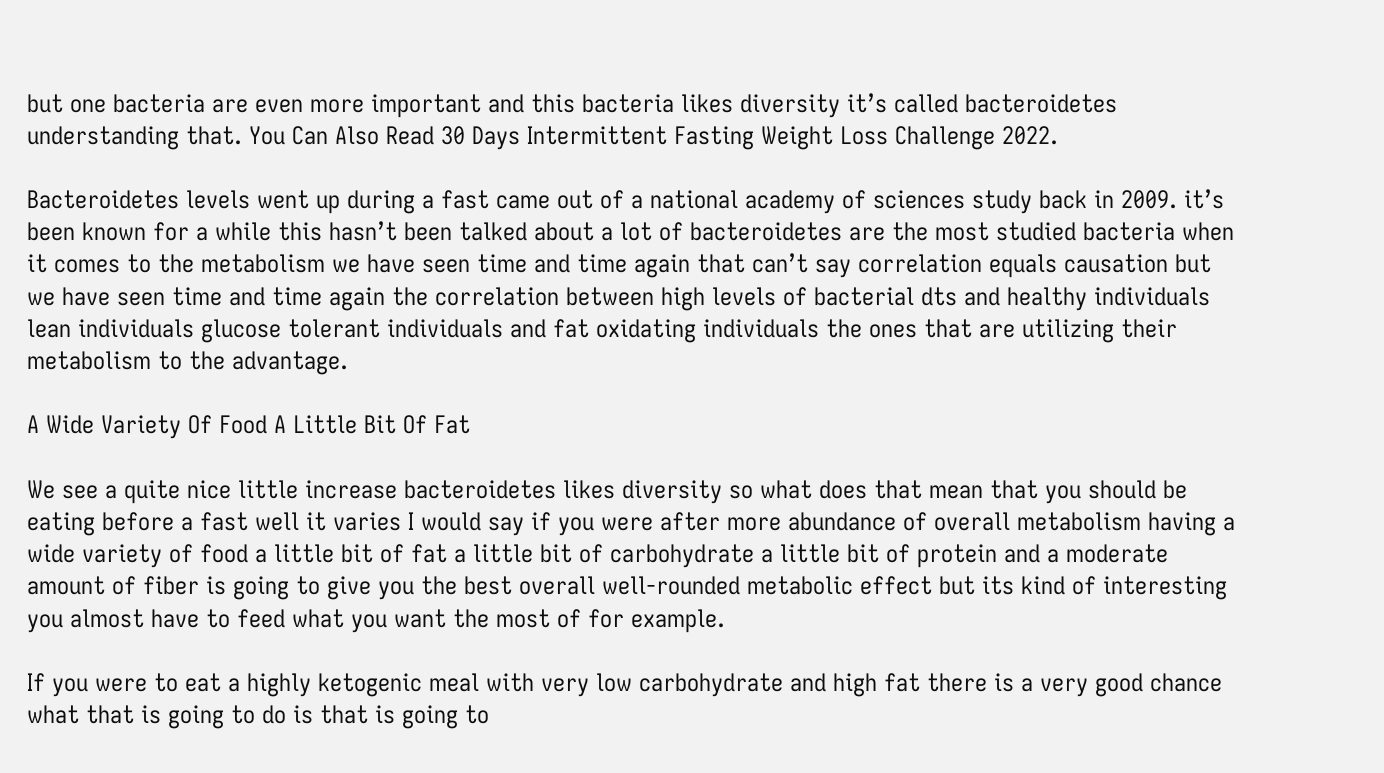but one bacteria are even more important and this bacteria likes diversity it’s called bacteroidetes understanding that. You Can Also Read 30 Days Intermittent Fasting Weight Loss Challenge 2022.

Bacteroidetes levels went up during a fast came out of a national academy of sciences study back in 2009. it’s been known for a while this hasn’t been talked about a lot of bacteroidetes are the most studied bacteria when it comes to the metabolism we have seen time and time again that can’t say correlation equals causation but we have seen time and time again the correlation between high levels of bacterial dts and healthy individuals lean individuals glucose tolerant individuals and fat oxidating individuals the ones that are utilizing their metabolism to the advantage.

A Wide Variety Of Food A Little Bit Of Fat

We see a quite nice little increase bacteroidetes likes diversity so what does that mean that you should be eating before a fast well it varies I would say if you were after more abundance of overall metabolism having a wide variety of food a little bit of fat a little bit of carbohydrate a little bit of protein and a moderate amount of fiber is going to give you the best overall well-rounded metabolic effect but its kind of interesting you almost have to feed what you want the most of for example.

If you were to eat a highly ketogenic meal with very low carbohydrate and high fat there is a very good chance what that is going to do is that is going to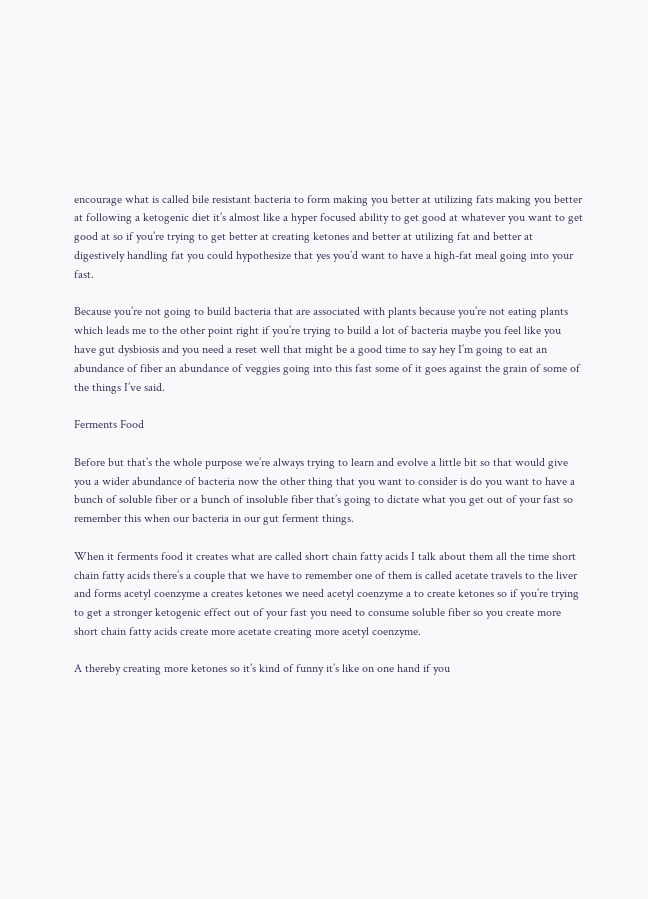encourage what is called bile resistant bacteria to form making you better at utilizing fats making you better at following a ketogenic diet it’s almost like a hyper focused ability to get good at whatever you want to get good at so if you’re trying to get better at creating ketones and better at utilizing fat and better at digestively handling fat you could hypothesize that yes you’d want to have a high-fat meal going into your fast.

Because you’re not going to build bacteria that are associated with plants because you’re not eating plants which leads me to the other point right if you’re trying to build a lot of bacteria maybe you feel like you have gut dysbiosis and you need a reset well that might be a good time to say hey I’m going to eat an abundance of fiber an abundance of veggies going into this fast some of it goes against the grain of some of the things I’ve said.

Ferments Food

Before but that’s the whole purpose we’re always trying to learn and evolve a little bit so that would give you a wider abundance of bacteria now the other thing that you want to consider is do you want to have a bunch of soluble fiber or a bunch of insoluble fiber that’s going to dictate what you get out of your fast so remember this when our bacteria in our gut ferment things.

When it ferments food it creates what are called short chain fatty acids I talk about them all the time short chain fatty acids there’s a couple that we have to remember one of them is called acetate travels to the liver and forms acetyl coenzyme a creates ketones we need acetyl coenzyme a to create ketones so if you’re trying to get a stronger ketogenic effect out of your fast you need to consume soluble fiber so you create more short chain fatty acids create more acetate creating more acetyl coenzyme.

A thereby creating more ketones so it’s kind of funny it’s like on one hand if you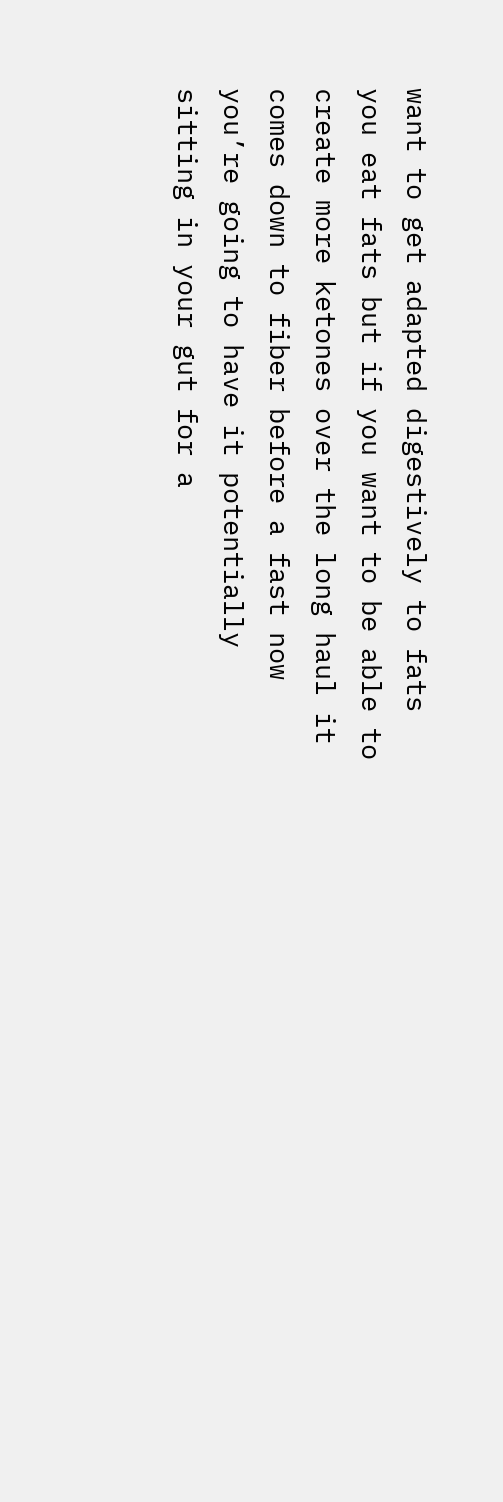want to get adapted digestively to fats you eat fats but if you want to be able to create more ketones over the long haul it comes down to fiber before a fast now you’re going to have it potentially sitting in your gut for a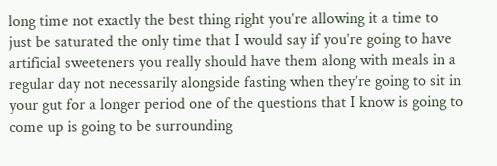long time not exactly the best thing right you’re allowing it a time to just be saturated the only time that I would say if you’re going to have artificial sweeteners you really should have them along with meals in a regular day not necessarily alongside fasting when they’re going to sit in your gut for a longer period one of the questions that I know is going to come up is going to be surrounding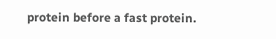protein before a fast protein.